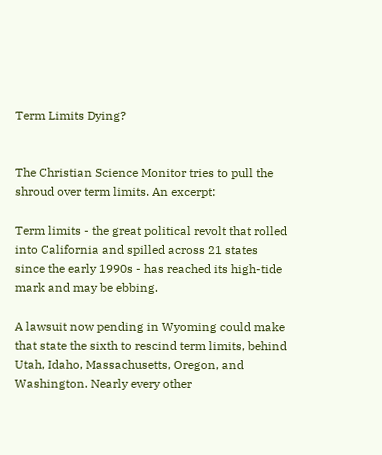Term Limits Dying?


The Christian Science Monitor tries to pull the shroud over term limits. An excerpt:

Term limits - the great political revolt that rolled into California and spilled across 21 states since the early 1990s - has reached its high-tide mark and may be ebbing.

A lawsuit now pending in Wyoming could make that state the sixth to rescind term limits, behind Utah, Idaho, Massachusetts, Oregon, and Washington. Nearly every other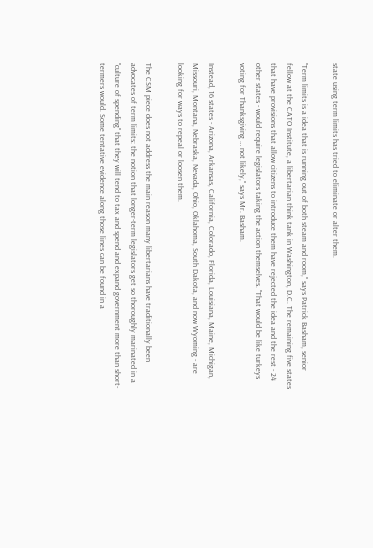state using term limits has tried to eliminate or alter them.

"Term limits is a idea that is running out of both steam and room," says Patrick Basham, senior fellow at the CATO Institute, a libertarian think tank in Washington, D.C. The remaining five states that have provisions that allow citizens to introduce them have rejected the idea and the rest - 24 other states - would require legislators taking the action themselves. "That would be like turkeys voting for Thanksgiving … not likely," says Mr. Basham.

Instead, 16 states - Arizona, Arkansas, California, Colorado, Florida, Louisiana, Maine, Michigan, Missouri, Montana, Nebraska, Nevada, Ohio, Oklahoma, South Dakota, and now Wyoming - are looking for ways to repeal or loosen them.

The CSM piece does not address the main reason many libertarians have traditionally been advocates of term limits: the notion that longer-term legislators get so thoroughly marinated in a "culture of spending" that they will tend to tax and spend and expand government more than short-termers would. Some tentative evidence along those lines can be found in a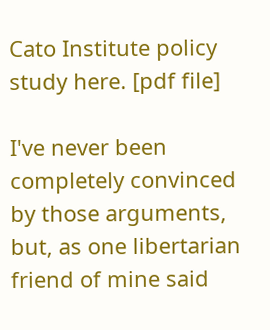Cato Institute policy study here. [pdf file]

I've never been completely convinced by those arguments, but, as one libertarian friend of mine said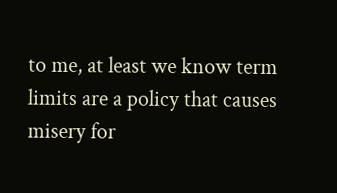to me, at least we know term limits are a policy that causes misery for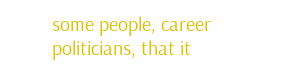some people, career politicians, that it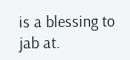is a blessing to jab at.